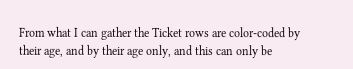From what I can gather the Ticket rows are color-coded by their age, and by their age only, and this can only be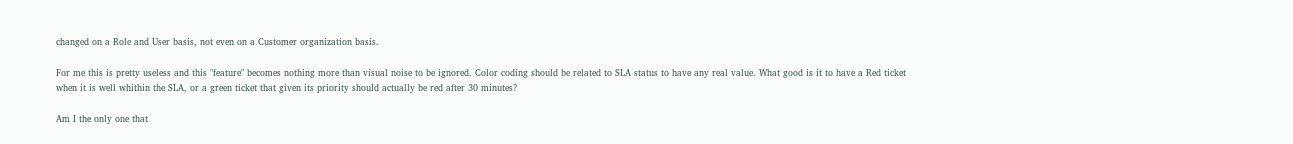changed on a Role and User basis, not even on a Customer organization basis.

For me this is pretty useless and this "feature" becomes nothing more than visual noise to be ignored. Color coding should be related to SLA status to have any real value. What good is it to have a Red ticket when it is well whithin the SLA, or a green ticket that given its priority should actually be red after 30 minutes?

Am I the only one that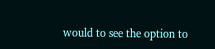would to see the option to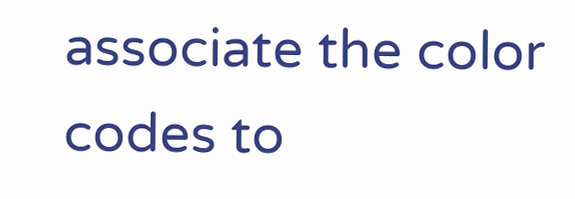associate the color codes to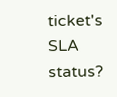ticket's SLA status?